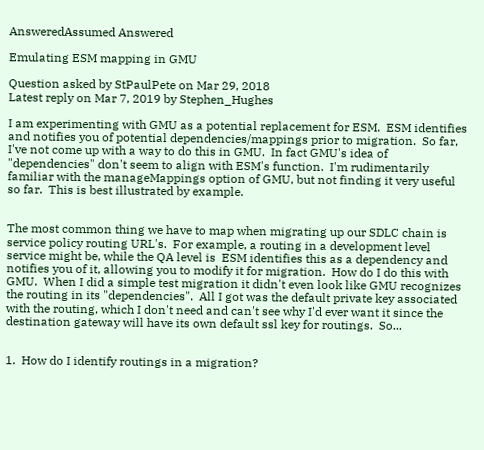AnsweredAssumed Answered

Emulating ESM mapping in GMU

Question asked by StPaulPete on Mar 29, 2018
Latest reply on Mar 7, 2019 by Stephen_Hughes

I am experimenting with GMU as a potential replacement for ESM.  ESM identifies and notifies you of potential dependencies/mappings prior to migration.  So far, I've not come up with a way to do this in GMU.  In fact GMU's idea of "dependencies" don't seem to align with ESM's function.  I'm rudimentarily familiar with the manageMappings option of GMU, but not finding it very useful so far.  This is best illustrated by example.


The most common thing we have to map when migrating up our SDLC chain is service policy routing URL's.  For example, a routing in a development level service might be, while the QA level is  ESM identifies this as a dependency and notifies you of it, allowing you to modify it for migration.  How do I do this with GMU.  When I did a simple test migration it didn't even look like GMU recognizes the routing in its "dependencies".  All I got was the default private key associated with the routing, which I don't need and can't see why I'd ever want it since the destination gateway will have its own default ssl key for routings.  So...


1.  How do I identify routings in a migration?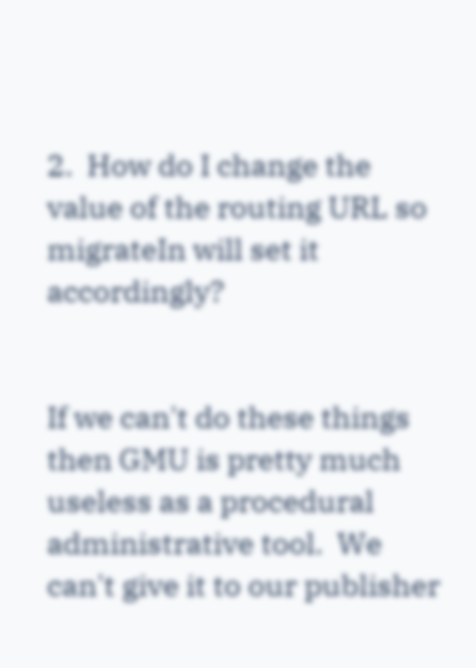2.  How do I change the value of the routing URL so migrateIn will set it accordingly?


If we can't do these things then GMU is pretty much useless as a procedural administrative tool.  We can't give it to our publisher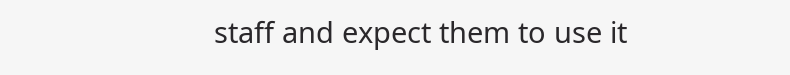staff and expect them to use it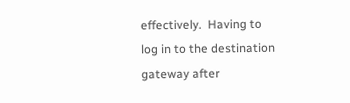effectively.  Having to log in to the destination gateway after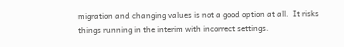migration and changing values is not a good option at all.  It risks things running in the interim with incorrect settings.